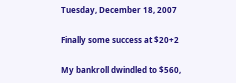Tuesday, December 18, 2007

Finally some success at $20+2

My bankroll dwindled to $560,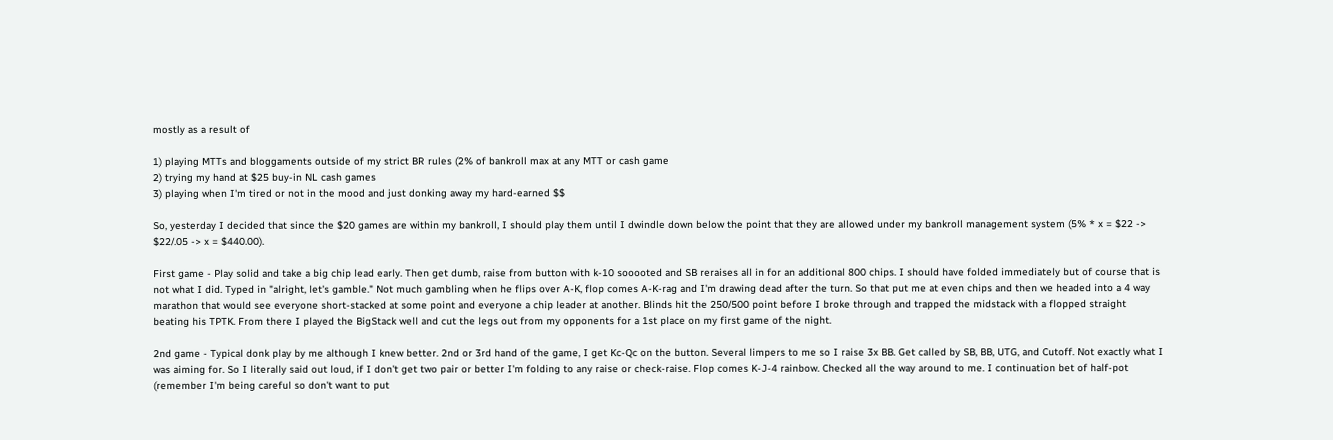mostly as a result of

1) playing MTTs and bloggaments outside of my strict BR rules (2% of bankroll max at any MTT or cash game
2) trying my hand at $25 buy-in NL cash games
3) playing when I'm tired or not in the mood and just donking away my hard-earned $$

So, yesterday I decided that since the $20 games are within my bankroll, I should play them until I dwindle down below the point that they are allowed under my bankroll management system (5% * x = $22 -> $22/.05 -> x = $440.00).

First game - Play solid and take a big chip lead early. Then get dumb, raise from button with k-10 sooooted and SB reraises all in for an additional 800 chips. I should have folded immediately but of course that is not what I did. Typed in "alright, let's gamble." Not much gambling when he flips over A-K, flop comes A-K-rag and I'm drawing dead after the turn. So that put me at even chips and then we headed into a 4 way marathon that would see everyone short-stacked at some point and everyone a chip leader at another. Blinds hit the 250/500 point before I broke through and trapped the midstack with a flopped straight beating his TPTK. From there I played the BigStack well and cut the legs out from my opponents for a 1st place on my first game of the night.

2nd game - Typical donk play by me although I knew better. 2nd or 3rd hand of the game, I get Kc-Qc on the button. Several limpers to me so I raise 3x BB. Get called by SB, BB, UTG, and Cutoff. Not exactly what I was aiming for. So I literally said out loud, if I don't get two pair or better I'm folding to any raise or check-raise. Flop comes K-J-4 rainbow. Checked all the way around to me. I continuation bet of half-pot (remember I'm being careful so don't want to put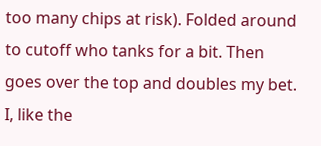too many chips at risk). Folded around to cutoff who tanks for a bit. Then goes over the top and doubles my bet. I, like the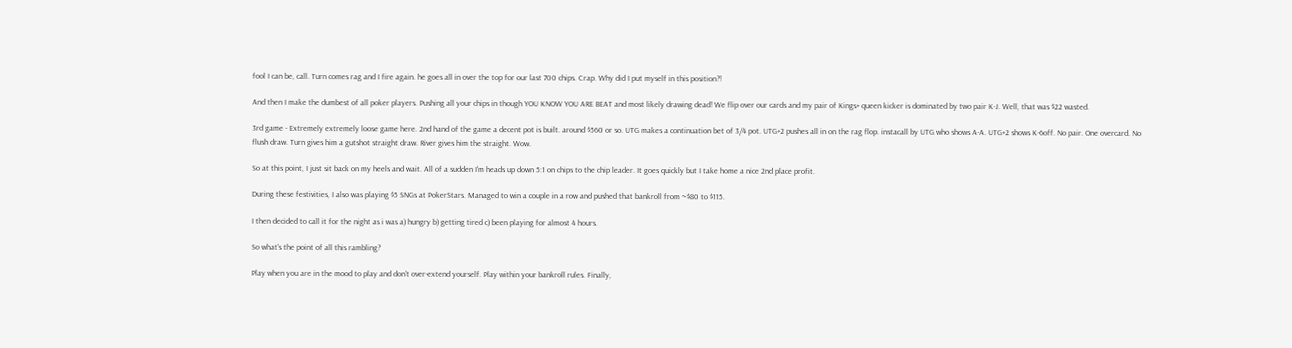fool I can be, call. Turn comes rag and I fire again. he goes all in over the top for our last 700 chips. Crap. Why did I put myself in this position?!

And then I make the dumbest of all poker players. Pushing all your chips in though YOU KNOW YOU ARE BEAT and most likely drawing dead! We flip over our cards and my pair of Kings+ queen kicker is dominated by two pair K-J. Well, that was $22 wasted.

3rd game - Extremely extremely loose game here. 2nd hand of the game a decent pot is built. around $560 or so. UTG makes a continuation bet of 3/4 pot. UTG+2 pushes all in on the rag flop. instacall by UTG who shows A-A. UTG+2 shows K-6off. No pair. One overcard. No flush draw. Turn gives him a gutshot straight draw. River gives him the straight. Wow.

So at this point, I just sit back on my heels and wait. All of a sudden I'm heads up down 5:1 on chips to the chip leader. It goes quickly but I take home a nice 2nd place profit.

During these festivities, I also was playing $5 SNGs at PokerStars. Managed to win a couple in a row and pushed that bankroll from ~$80 to $115.

I then decided to call it for the night as i was a) hungry b) getting tired c) been playing for almost 4 hours.

So what's the point of all this rambling?

Play when you are in the mood to play and don't over-extend yourself. Play within your bankroll rules. Finally,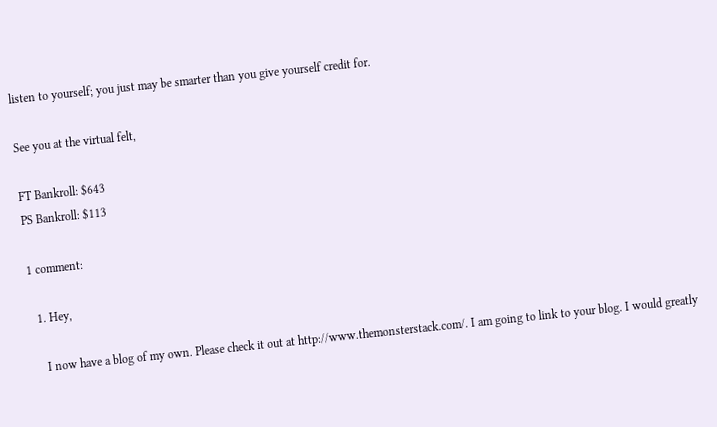listen to yourself; you just may be smarter than you give yourself credit for.

See you at the virtual felt,

FT Bankroll: $643
PS Bankroll: $113

1 comment:

  1. Hey,

    I now have a blog of my own. Please check it out at http://www.themonsterstack.com/. I am going to link to your blog. I would greatly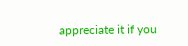appreciate it if you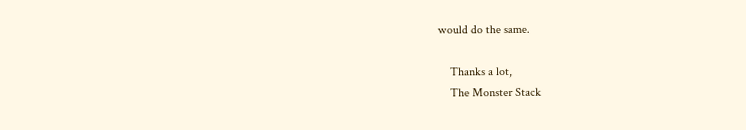would do the same.

    Thanks a lot,
    The Monster Stack